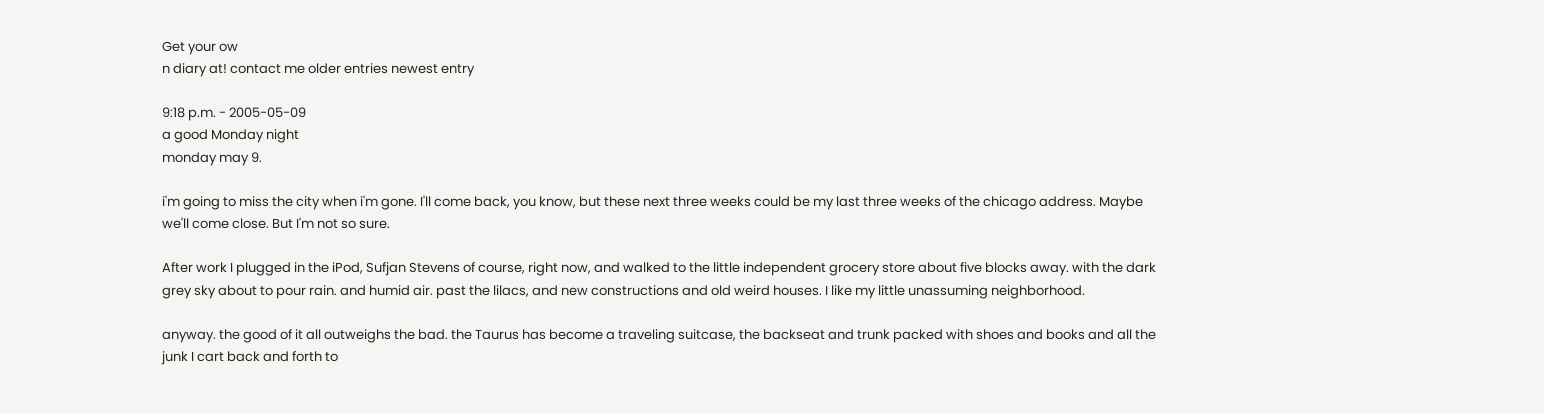Get your ow
n diary at! contact me older entries newest entry

9:18 p.m. - 2005-05-09
a good Monday night
monday may 9.

i'm going to miss the city when i'm gone. I'll come back, you know, but these next three weeks could be my last three weeks of the chicago address. Maybe we'll come close. But I'm not so sure.

After work I plugged in the iPod, Sufjan Stevens of course, right now, and walked to the little independent grocery store about five blocks away. with the dark grey sky about to pour rain. and humid air. past the lilacs, and new constructions and old weird houses. I like my little unassuming neighborhood.

anyway. the good of it all outweighs the bad. the Taurus has become a traveling suitcase, the backseat and trunk packed with shoes and books and all the junk I cart back and forth to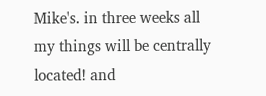Mike's. in three weeks all my things will be centrally located! and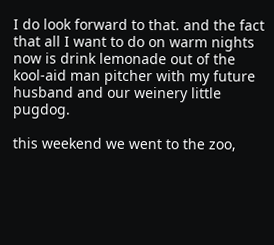I do look forward to that. and the fact that all I want to do on warm nights now is drink lemonade out of the kool-aid man pitcher with my future husband and our weinery little pugdog.

this weekend we went to the zoo,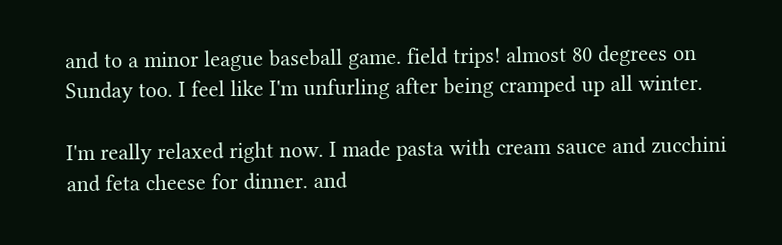and to a minor league baseball game. field trips! almost 80 degrees on Sunday too. I feel like I'm unfurling after being cramped up all winter.

I'm really relaxed right now. I made pasta with cream sauce and zucchini and feta cheese for dinner. and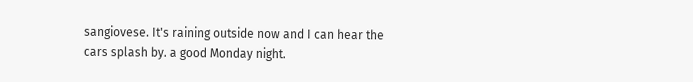sangiovese. It's raining outside now and I can hear the cars splash by. a good Monday night.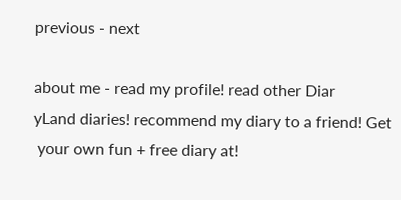previous - next

about me - read my profile! read other Diar
yLand diaries! recommend my diary to a friend! Get
 your own fun + free diary at!